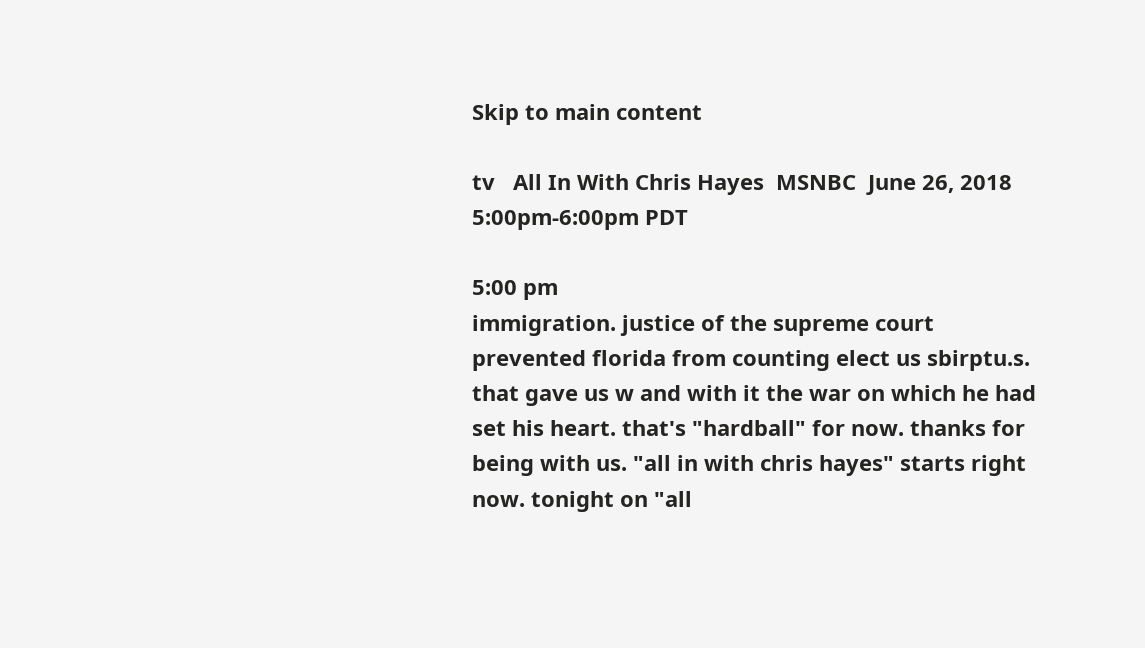Skip to main content

tv   All In With Chris Hayes  MSNBC  June 26, 2018 5:00pm-6:00pm PDT

5:00 pm
immigration. justice of the supreme court prevented florida from counting elect us sbirptu.s. that gave us w and with it the war on which he had set his heart. that's "hardball" for now. thanks for being with us. "all in with chris hayes" starts right now. tonight on "all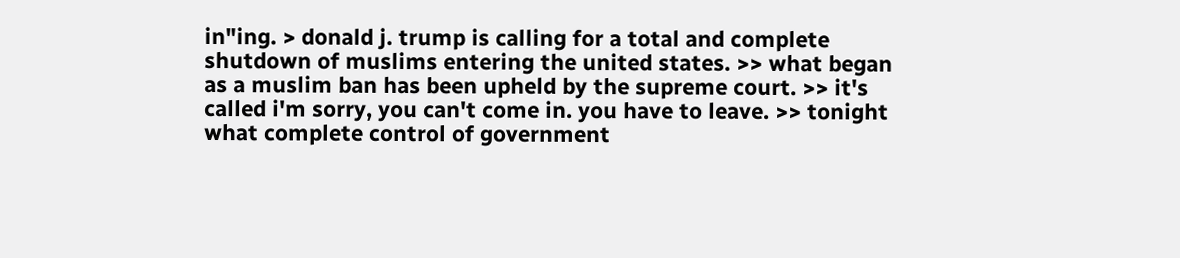in"ing. > donald j. trump is calling for a total and complete shutdown of muslims entering the united states. >> what began as a muslim ban has been upheld by the supreme court. >> it's called i'm sorry, you can't come in. you have to leave. >> tonight what complete control of government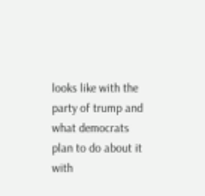looks like with the party of trump and what democrats plan to do about it with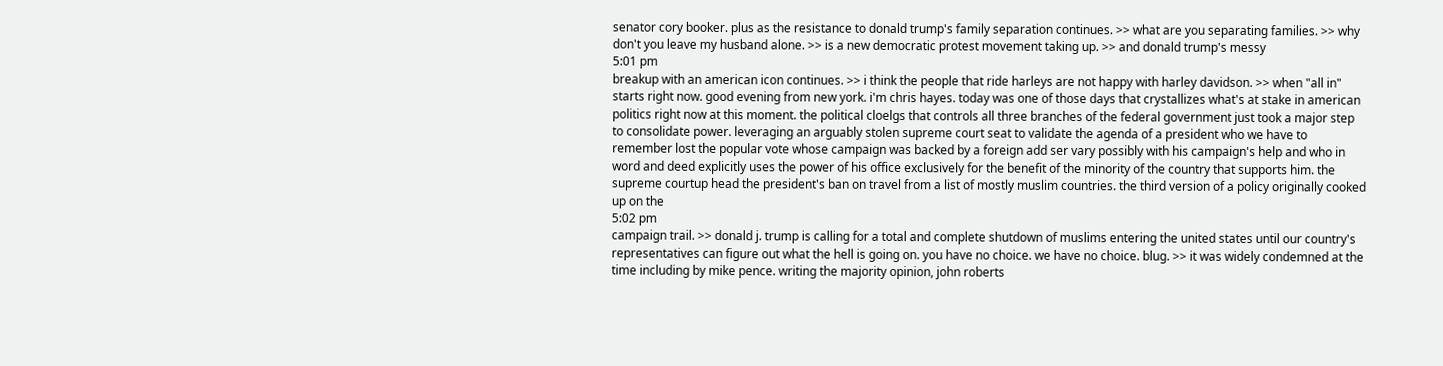senator cory booker. plus as the resistance to donald trump's family separation continues. >> what are you separating families. >> why don't you leave my husband alone. >> is a new democratic protest movement taking up. >> and donald trump's messy
5:01 pm
breakup with an american icon continues. >> i think the people that ride harleys are not happy with harley davidson. >> when "all in" starts right now. good evening from new york. i'm chris hayes. today was one of those days that crystallizes what's at stake in american politics right now at this moment. the political cloelgs that controls all three branches of the federal government just took a major step to consolidate power. leveraging an arguably stolen supreme court seat to validate the agenda of a president who we have to remember lost the popular vote whose campaign was backed by a foreign add ser vary possibly with his campaign's help and who in word and deed explicitly uses the power of his office exclusively for the benefit of the minority of the country that supports him. the supreme courtup head the president's ban on travel from a list of mostly muslim countries. the third version of a policy originally cooked up on the
5:02 pm
campaign trail. >> donald j. trump is calling for a total and complete shutdown of muslims entering the united states until our country's representatives can figure out what the hell is going on. you have no choice. we have no choice. blug. >> it was widely condemned at the time including by mike pence. writing the majority opinion, john roberts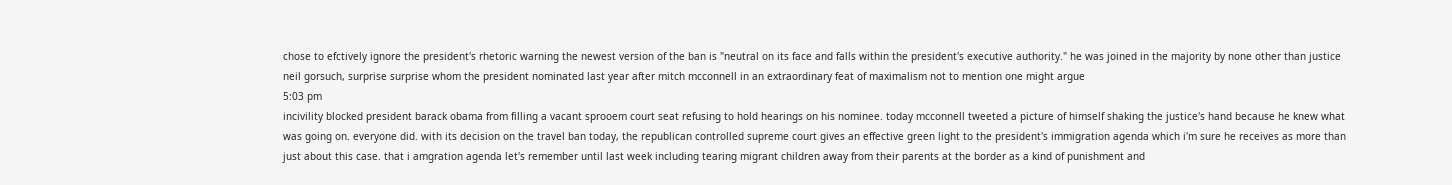chose to efctively ignore the president's rhetoric warning the newest version of the ban is "neutral on its face and falls within the president's executive authority." he was joined in the majority by none other than justice neil gorsuch, surprise surprise whom the president nominated last year after mitch mcconnell in an extraordinary feat of maximalism not to mention one might argue
5:03 pm
incivility blocked president barack obama from filling a vacant sprooem court seat refusing to hold hearings on his nominee. today mcconnell tweeted a picture of himself shaking the justice's hand because he knew what was going on. everyone did. with its decision on the travel ban today, the republican controlled supreme court gives an effective green light to the president's immigration agenda which i'm sure he receives as more than just about this case. that i amgration agenda let's remember until last week including tearing migrant children away from their parents at the border as a kind of punishment and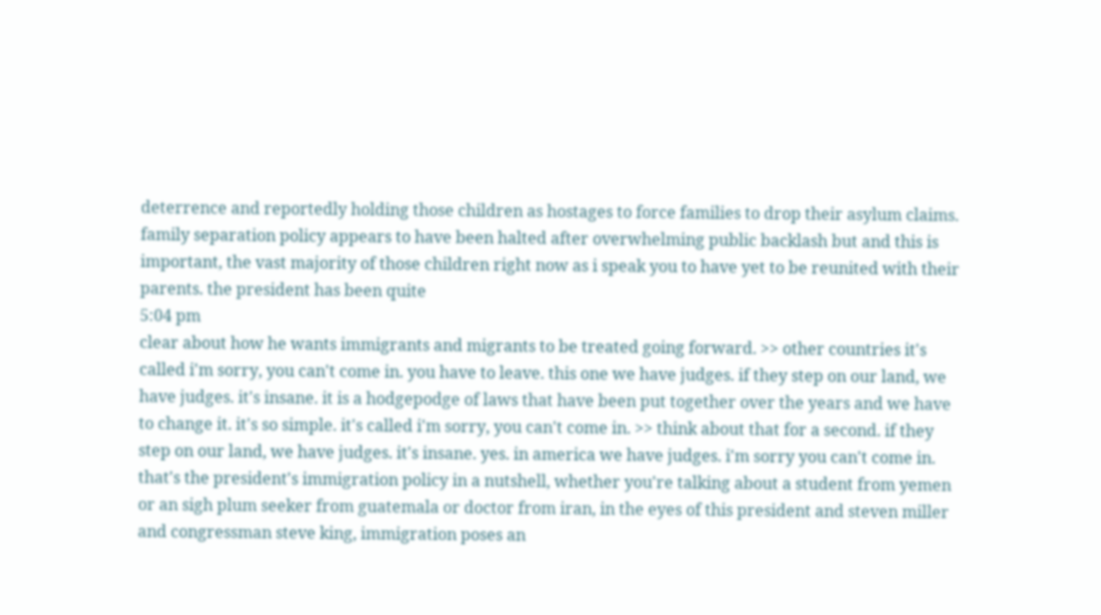deterrence and reportedly holding those children as hostages to force families to drop their asylum claims. family separation policy appears to have been halted after overwhelming public backlash but and this is important, the vast majority of those children right now as i speak you to have yet to be reunited with their parents. the president has been quite
5:04 pm
clear about how he wants immigrants and migrants to be treated going forward. >> other countries it's called i'm sorry, you can't come in. you have to leave. this one we have judges. if they step on our land, we have judges. it's insane. it is a hodgepodge of laws that have been put together over the years and we have to change it. it's so simple. it's called i'm sorry, you can't come in. >> think about that for a second. if they step on our land, we have judges. it's insane. yes. in america we have judges. i'm sorry you can't come in. that's the president's immigration policy in a nutshell, whether you're talking about a student from yemen or an sigh plum seeker from guatemala or doctor from iran, in the eyes of this president and steven miller and congressman steve king, immigration poses an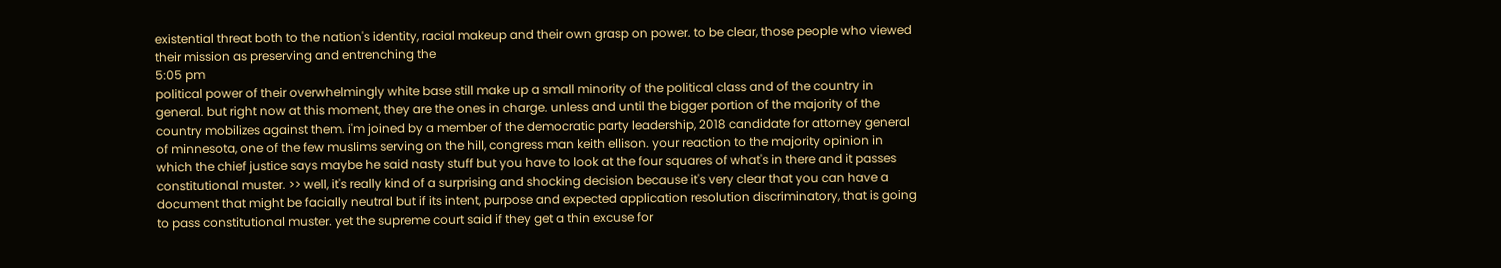existential threat both to the nation's identity, racial makeup and their own grasp on power. to be clear, those people who viewed their mission as preserving and entrenching the
5:05 pm
political power of their overwhelmingly white base still make up a small minority of the political class and of the country in general. but right now at this moment, they are the ones in charge. unless and until the bigger portion of the majority of the country mobilizes against them. i'm joined by a member of the democratic party leadership, 2018 candidate for attorney general of minnesota, one of the few muslims serving on the hill, congress man keith ellison. your reaction to the majority opinion in which the chief justice says maybe he said nasty stuff but you have to look at the four squares of what's in there and it passes constitutional muster. >> well, it's really kind of a surprising and shocking decision because it's very clear that you can have a document that might be facially neutral but if its intent, purpose and expected application resolution discriminatory, that is going to pass constitutional muster. yet the supreme court said if they get a thin excuse for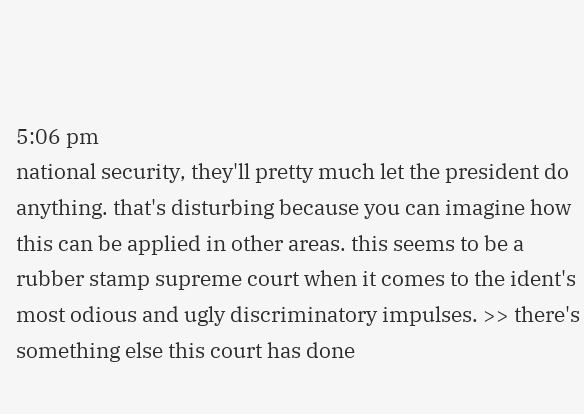5:06 pm
national security, they'll pretty much let the president do anything. that's disturbing because you can imagine how this can be applied in other areas. this seems to be a rubber stamp supreme court when it comes to the ident's most odious and ugly discriminatory impulses. >> there's something else this court has done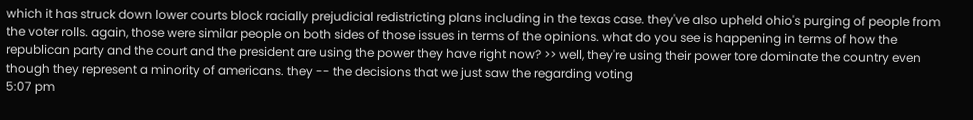which it has struck down lower courts block racially prejudicial redistricting plans including in the texas case. they've also upheld ohio's purging of people from the voter rolls. again, those were similar people on both sides of those issues in terms of the opinions. what do you see is happening in terms of how the republican party and the court and the president are using the power they have right now? >> well, they're using their power tore dominate the country even though they represent a minority of americans. they -- the decisions that we just saw the regarding voting
5:07 pm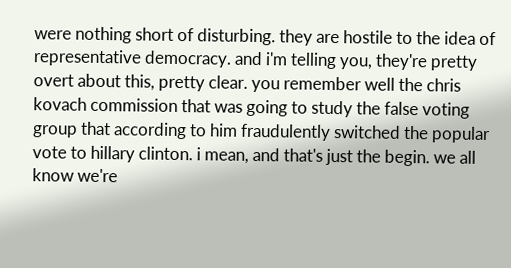were nothing short of disturbing. they are hostile to the idea of representative democracy. and i'm telling you, they're pretty overt about this, pretty clear. you remember well the chris kovach commission that was going to study the false voting group that according to him fraudulently switched the popular vote to hillary clinton. i mean, and that's just the begin. we all know we're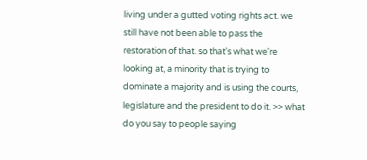living under a gutted voting rights act. we still have not been able to pass the restoration of that. so that's what we're looking at, a minority that is trying to dominate a majority and is using the courts, legislature and the president to do it. >> what do you say to people saying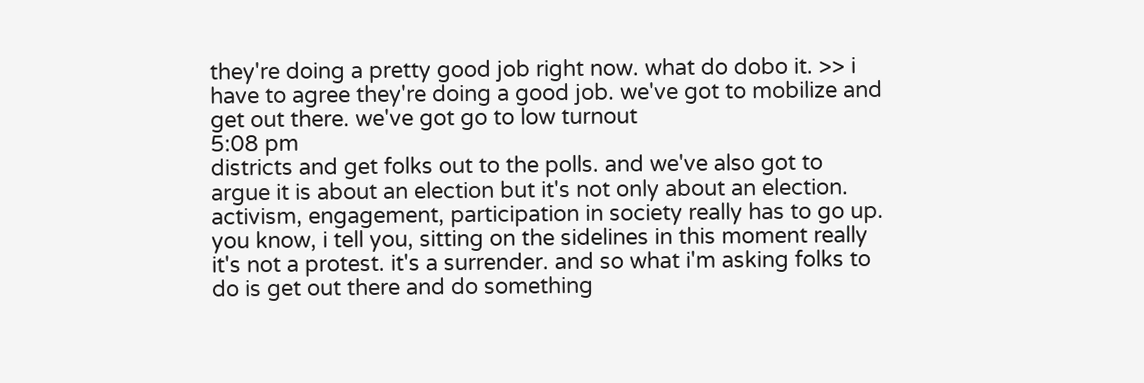they're doing a pretty good job right now. what do dobo it. >> i have to agree they're doing a good job. we've got to mobilize and get out there. we've got go to low turnout
5:08 pm
districts and get folks out to the polls. and we've also got to argue it is about an election but it's not only about an election. activism, engagement, participation in society really has to go up. you know, i tell you, sitting on the sidelines in this moment really it's not a protest. it's a surrender. and so what i'm asking folks to do is get out there and do something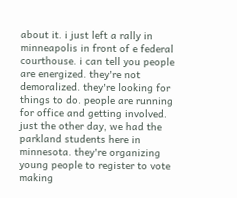about it. i just left a rally in minneapolis in front of e federal courthouse. i can tell you people are energized. they're not demoralized. they're looking for things to do. people are running for office and getting involved. just the other day, we had the parkland students here in minnesota. they're organizing young people to register to vote making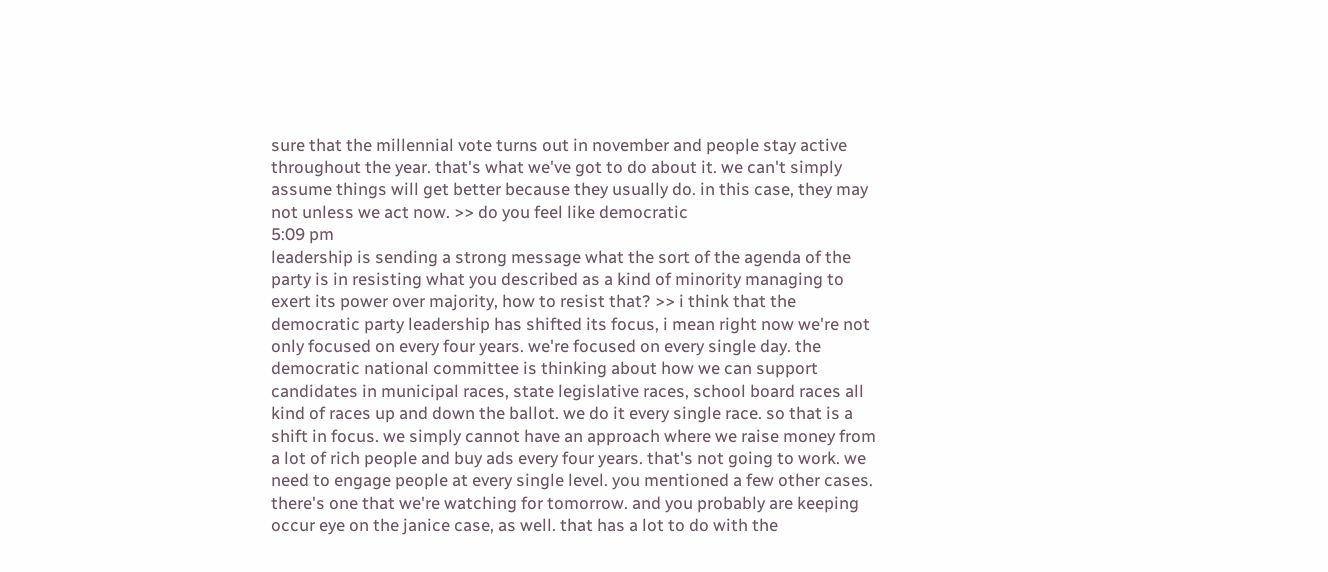sure that the millennial vote turns out in november and people stay active throughout the year. that's what we've got to do about it. we can't simply assume things will get better because they usually do. in this case, they may not unless we act now. >> do you feel like democratic
5:09 pm
leadership is sending a strong message what the sort of the agenda of the party is in resisting what you described as a kind of minority managing to exert its power over majority, how to resist that? >> i think that the democratic party leadership has shifted its focus, i mean right now we're not only focused on every four years. we're focused on every single day. the democratic national committee is thinking about how we can support candidates in municipal races, state legislative races, school board races all kind of races up and down the ballot. we do it every single race. so that is a shift in focus. we simply cannot have an approach where we raise money from a lot of rich people and buy ads every four years. that's not going to work. we need to engage people at every single level. you mentioned a few other cases. there's one that we're watching for tomorrow. and you probably are keeping occur eye on the janice case, as well. that has a lot to do with the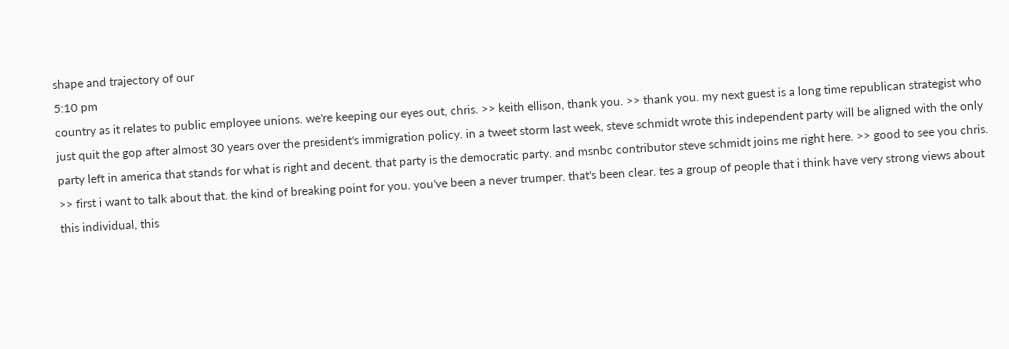shape and trajectory of our
5:10 pm
country as it relates to public employee unions. we're keeping our eyes out, chris. >> keith ellison, thank you. >> thank you. my next guest is a long time republican strategist who just quit the gop after almost 30 years over the president's immigration policy. in a tweet storm last week, steve schmidt wrote this independent party will be aligned with the only party left in america that stands for what is right and decent. that party is the democratic party. and msnbc contributor steve schmidt joins me right here. >> good to see you chris. >> first i want to talk about that. the kind of breaking point for you. you've been a never trumper. that's been clear. tes a group of people that i think have very strong views about this individual, this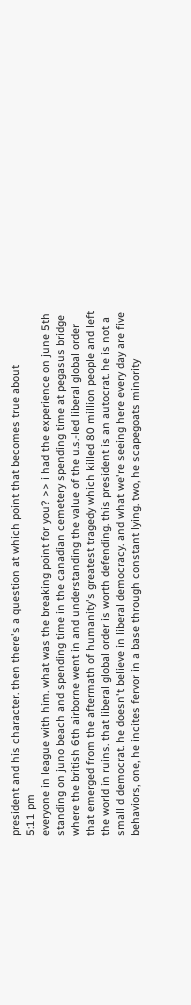president and his character. then there's a question at which point that becomes true about
5:11 pm
everyone in league with him. what was the breaking point for you? >> i had the experience on june 5th standing on juno beach and spending time in the canadian cemetery spending time at pegasus bridge where the british 6th airborne went in and understanding the value of the u.s.-led liberal global order that emerged from the aftermath of humanity's greatest tragedy which killed 80 million people and left the world in ruins. that liberal global order is worth defending. this president is an autocrat. he is not a small d democrat. he doesn't believe in liberal democracy. and what we're seeing here every day are five behaviors, one, he incites fervor in a base through constant lying. two, he scapegoats minority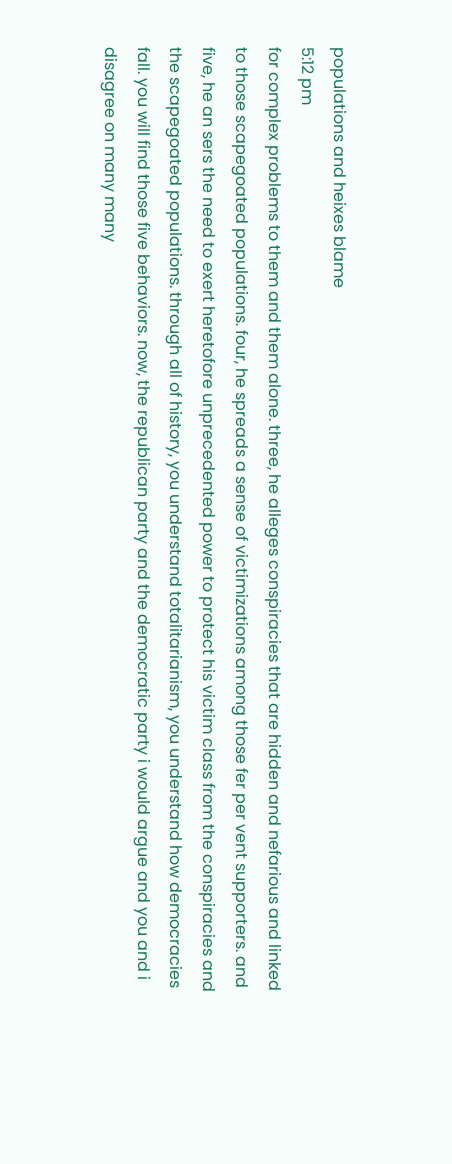populations and heixes blame
5:12 pm
for complex problems to them and them alone. three, he alleges conspiracies that are hidden and nefarious and linked to those scapegoated populations. four, he spreads a sense of victimizations among those fer per vent supporters. and five, he an sers the need to exert heretofore unprecedented power to protect his victim class from the conspiracies and the scapegoated populations. through all of history, you understand totalitarianism, you understand how democracies fall. you will find those five behaviors. now, the republican party and the democratic party i would argue and you and i disagree on many many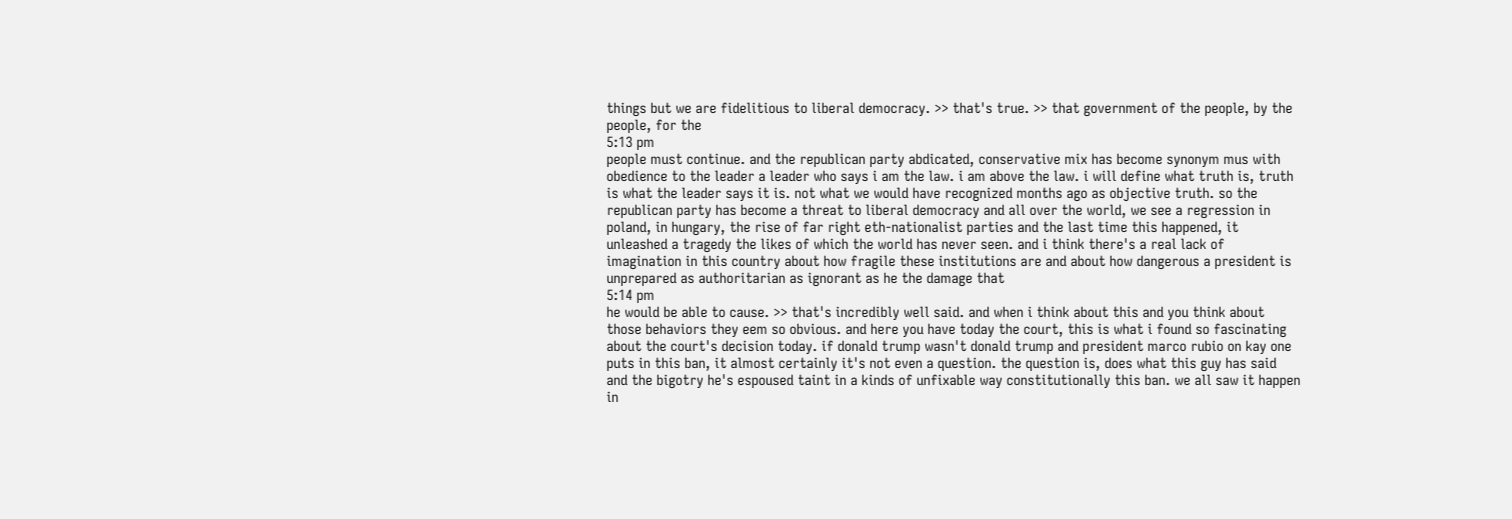things but we are fidelitious to liberal democracy. >> that's true. >> that government of the people, by the people, for the
5:13 pm
people must continue. and the republican party abdicated, conservative mix has become synonym mus with obedience to the leader a leader who says i am the law. i am above the law. i will define what truth is, truth is what the leader says it is. not what we would have recognized months ago as objective truth. so the republican party has become a threat to liberal democracy and all over the world, we see a regression in poland, in hungary, the rise of far right eth-nationalist parties and the last time this happened, it unleashed a tragedy the likes of which the world has never seen. and i think there's a real lack of imagination in this country about how fragile these institutions are and about how dangerous a president is unprepared as authoritarian as ignorant as he the damage that
5:14 pm
he would be able to cause. >> that's incredibly well said. and when i think about this and you think about those behaviors they eem so obvious. and here you have today the court, this is what i found so fascinating about the court's decision today. if donald trump wasn't donald trump and president marco rubio on kay one puts in this ban, it almost certainly it's not even a question. the question is, does what this guy has said and the bigotry he's espoused taint in a kinds of unfixable way constitutionally this ban. we all saw it happen in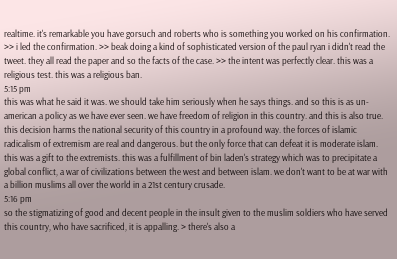realtime. it's remarkable you have gorsuch and roberts who is something you worked on his confirmation. >> i led the confirmation. >> beak doing a kind of sophisticated version of the paul ryan i didn't read the tweet. they all read the paper and so the facts of the case. >> the intent was perfectly clear. this was a religious test. this was a religious ban.
5:15 pm
this was what he said it was. we should take him seriously when he says things. and so this is as un-american a policy as we have ever seen. we have freedom of religion in this country. and this is also true. this decision harms the national security of this country in a profound way. the forces of islamic radicalism of extremism are real and dangerous. but the only force that can defeat it is moderate islam. this was a gift to the extremists. this was a fulfillment of bin laden's strategy which was to precipitate a global conflict, a war of civilizations between the west and between islam. we don't want to be at war with a billion muslims all over the world in a 21st century crusade.
5:16 pm
so the stigmatizing of good and decent people in the insult given to the muslim soldiers who have served this country, who have sacrificed, it is appalling. > there's also a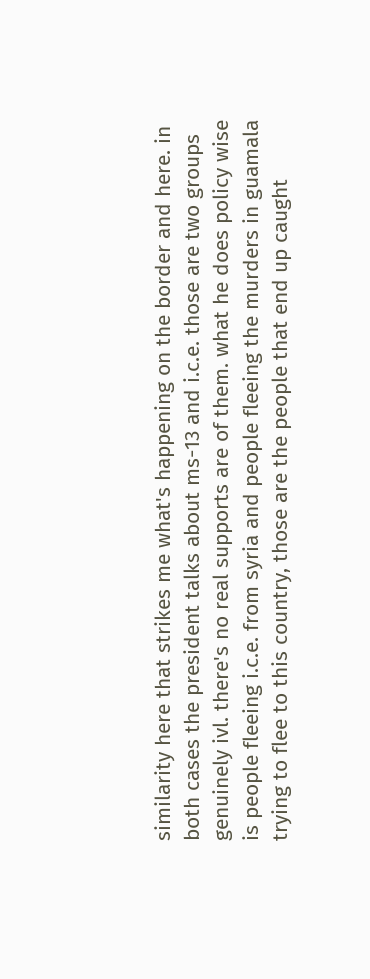similarity here that strikes me what's happening on the border and here. in both cases the president talks about ms-13 and i.c.e. those are two groups genuinely ivl. there's no real supports are of them. what he does policy wise is people fleeing i.c.e. from syria and people fleeing the murders in guamala trying to flee to this country, those are the people that end up caught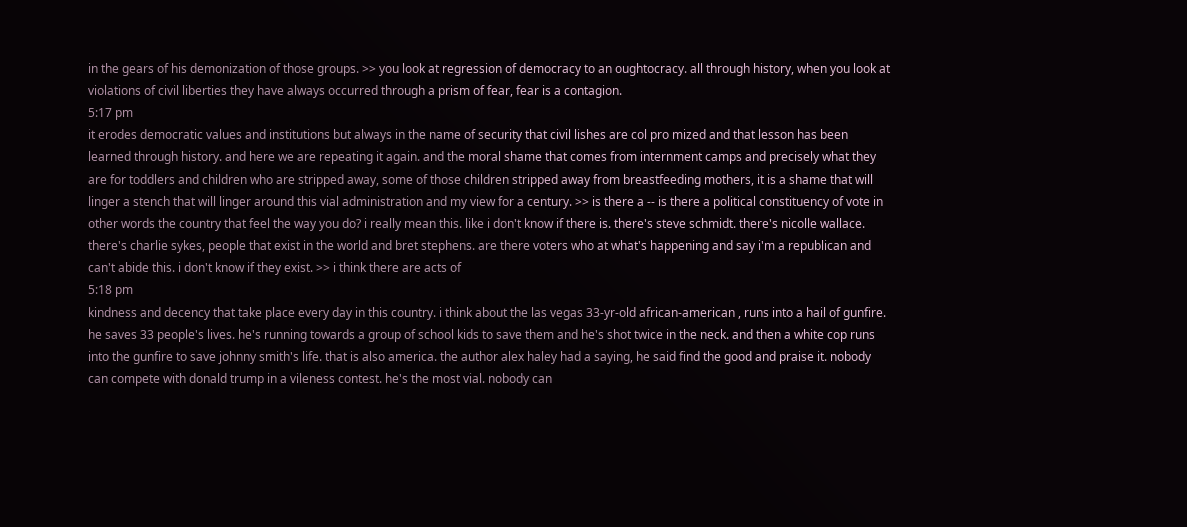in the gears of his demonization of those groups. >> you look at regression of democracy to an oughtocracy. all through history, when you look at violations of civil liberties they have always occurred through a prism of fear, fear is a contagion.
5:17 pm
it erodes democratic values and institutions but always in the name of security that civil lishes are col pro mized and that lesson has been learned through history. and here we are repeating it again. and the moral shame that comes from internment camps and precisely what they are for toddlers and children who are stripped away, some of those children stripped away from breastfeeding mothers, it is a shame that will linger a stench that will linger around this vial administration and my view for a century. >> is there a -- is there a political constituency of vote in other words the country that feel the way you do? i really mean this. like i don't know if there is. there's steve schmidt. there's nicolle wallace. there's charlie sykes, people that exist in the world and bret stephens. are there voters who at what's happening and say i'm a republican and can't abide this. i don't know if they exist. >> i think there are acts of
5:18 pm
kindness and decency that take place every day in this country. i think about the las vegas 33-yr-old african-american , runs into a hail of gunfire. he saves 33 people's lives. he's running towards a group of school kids to save them and he's shot twice in the neck. and then a white cop runs into the gunfire to save johnny smith's life. that is also america. the author alex haley had a saying, he said find the good and praise it. nobody can compete with donald trump in a vileness contest. he's the most vial. nobody can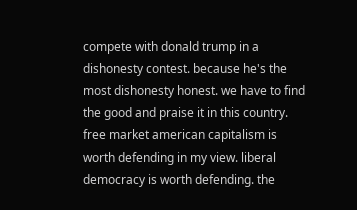compete with donald trump in a dishonesty contest. because he's the most dishonesty honest. we have to find the good and praise it in this country. free market american capitalism is worth defending in my view. liberal democracy is worth defending. the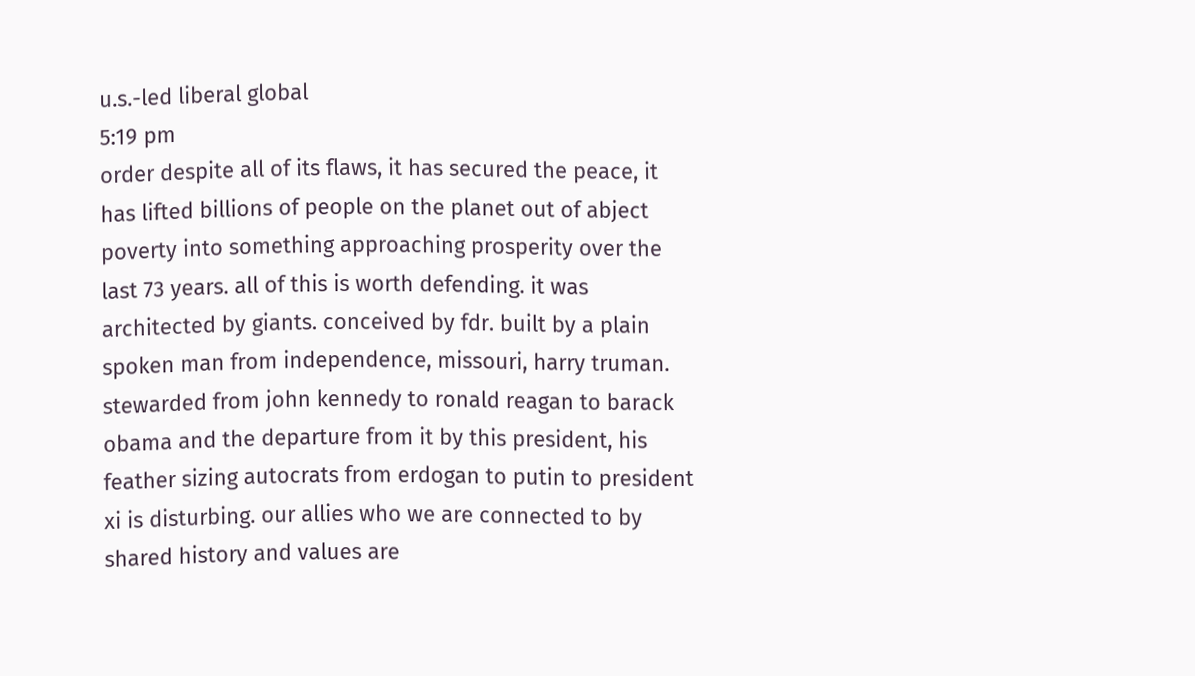u.s.-led liberal global
5:19 pm
order despite all of its flaws, it has secured the peace, it has lifted billions of people on the planet out of abject poverty into something approaching prosperity over the last 73 years. all of this is worth defending. it was architected by giants. conceived by fdr. built by a plain spoken man from independence, missouri, harry truman. stewarded from john kennedy to ronald reagan to barack obama and the departure from it by this president, his feather sizing autocrats from erdogan to putin to president xi is disturbing. our allies who we are connected to by shared history and values are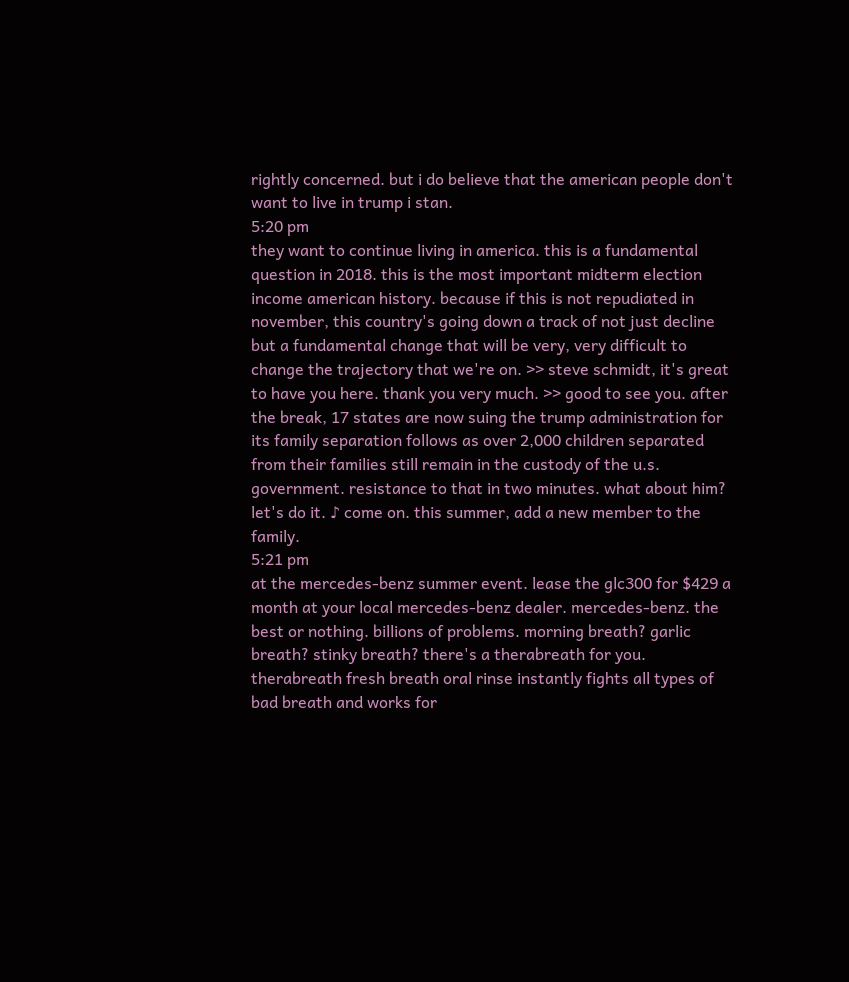rightly concerned. but i do believe that the american people don't want to live in trump i stan.
5:20 pm
they want to continue living in america. this is a fundamental question in 2018. this is the most important midterm election income american history. because if this is not repudiated in november, this country's going down a track of not just decline but a fundamental change that will be very, very difficult to change the trajectory that we're on. >> steve schmidt, it's great to have you here. thank you very much. >> good to see you. after the break, 17 states are now suing the trump administration for its family separation follows as over 2,000 children separated from their families still remain in the custody of the u.s. government. resistance to that in two minutes. what about him? let's do it. ♪ come on. this summer, add a new member to the family.
5:21 pm
at the mercedes-benz summer event. lease the glc300 for $429 a month at your local mercedes-benz dealer. mercedes-benz. the best or nothing. billions of problems. morning breath? garlic breath? stinky breath? there's a therabreath for you. therabreath fresh breath oral rinse instantly fights all types of bad breath and works for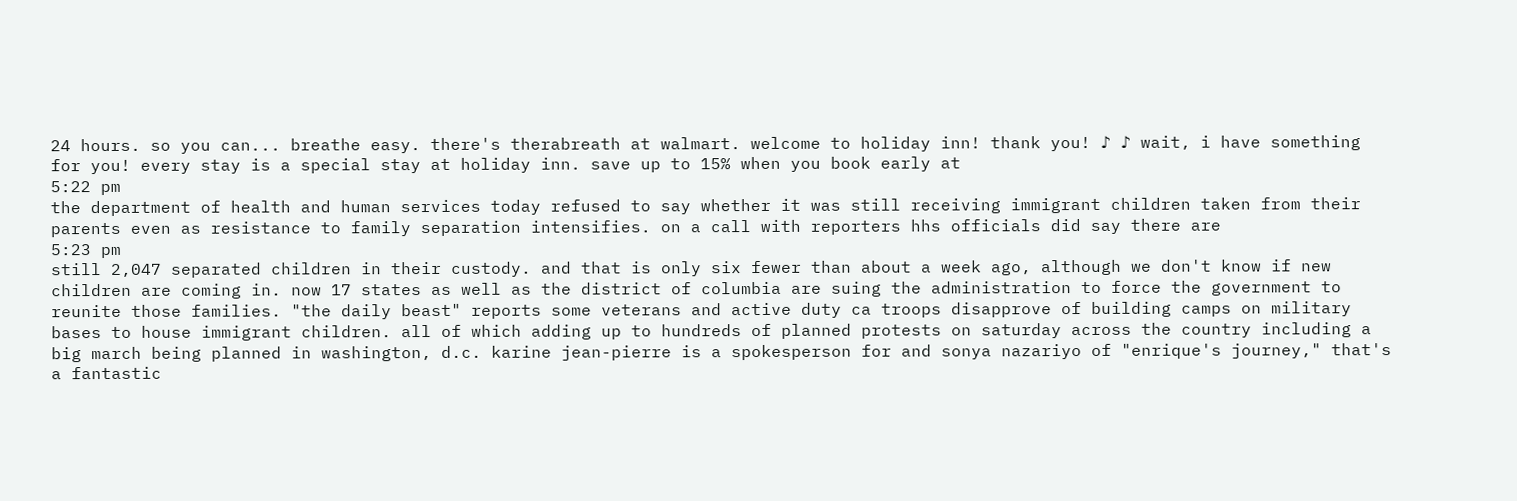24 hours. so you can... breathe easy. there's therabreath at walmart. welcome to holiday inn! thank you! ♪ ♪ wait, i have something for you! every stay is a special stay at holiday inn. save up to 15% when you book early at
5:22 pm
the department of health and human services today refused to say whether it was still receiving immigrant children taken from their parents even as resistance to family separation intensifies. on a call with reporters hhs officials did say there are
5:23 pm
still 2,047 separated children in their custody. and that is only six fewer than about a week ago, although we don't know if new children are coming in. now 17 states as well as the district of columbia are suing the administration to force the government to reunite those families. "the daily beast" reports some veterans and active duty ca troops disapprove of building camps on military bases to house immigrant children. all of which adding up to hundreds of planned protests on saturday across the country including a big march being planned in washington, d.c. karine jean-pierre is a spokesperson for and sonya nazariyo of "enrique's journey," that's a fantastic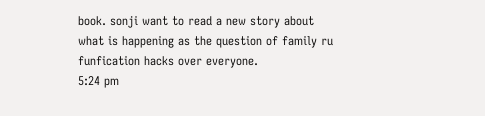book. sonji want to read a new story about what is happening as the question of family ru funfication hacks over everyone.
5:24 pm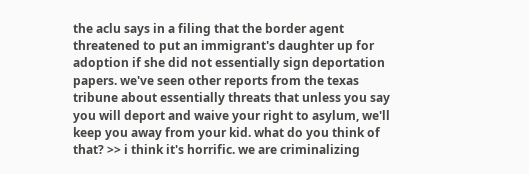the aclu says in a filing that the border agent threatened to put an immigrant's daughter up for adoption if she did not essentially sign deportation papers. we've seen other reports from the texas tribune about essentially threats that unless you say you will deport and waive your right to asylum, we'll keep you away from your kid. what do you think of that? >> i think it's horrific. we are criminalizing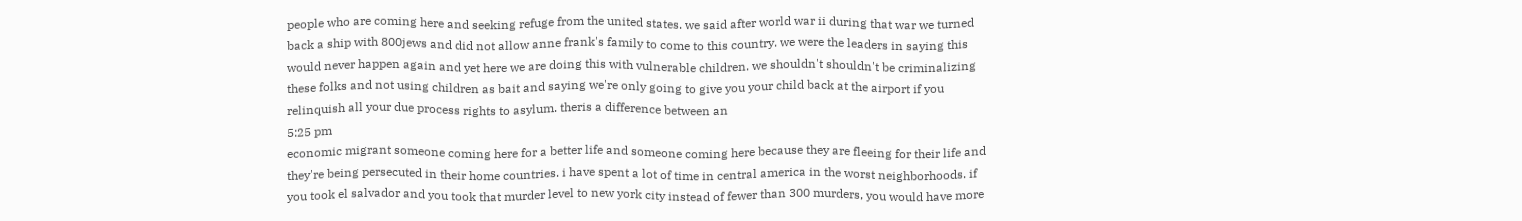people who are coming here and seeking refuge from the united states. we said after world war ii during that war we turned back a ship with 800jews and did not allow anne frank's family to come to this country. we were the leaders in saying this would never happen again and yet here we are doing this with vulnerable children. we shouldn't shouldn't be criminalizing these folks and not using children as bait and saying we're only going to give you your child back at the airport if you relinquish all your due process rights to asylum. theris a difference between an
5:25 pm
economic migrant someone coming here for a better life and someone coming here because they are fleeing for their life and they're being persecuted in their home countries. i have spent a lot of time in central america in the worst neighborhoods. if you took el salvador and you took that murder level to new york city instead of fewer than 300 murders, you would have more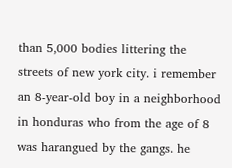than 5,000 bodies littering the streets of new york city. i remember an 8-year-old boy in a neighborhood in honduras who from the age of 8 was harangued by the gangs. he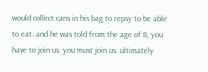would collect cans in his bag to repsy to be able to eat. and he was told from the age of 8, you have to join us. you must join us. ultimately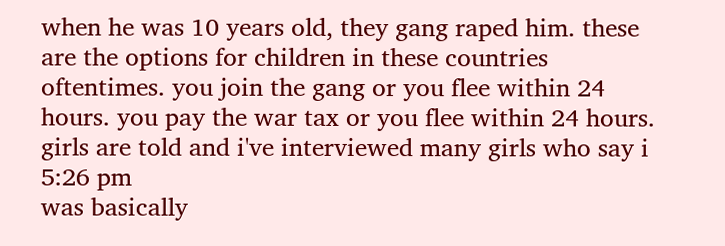when he was 10 years old, they gang raped him. these are the options for children in these countries oftentimes. you join the gang or you flee within 24 hours. you pay the war tax or you flee within 24 hours. girls are told and i've interviewed many girls who say i
5:26 pm
was basically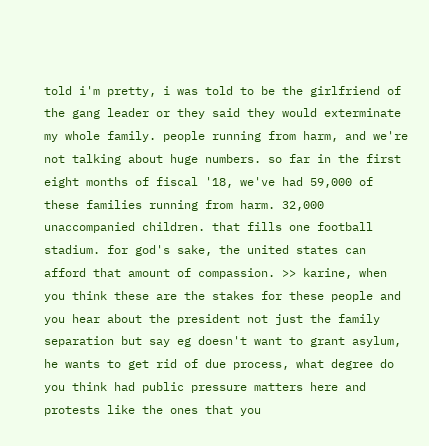told i'm pretty, i was told to be the girlfriend of the gang leader or they said they would exterminate my whole family. people running from harm, and we're not talking about huge numbers. so far in the first eight months of fiscal '18, we've had 59,000 of these families running from harm. 32,000 unaccompanied children. that fills one football stadium. for god's sake, the united states can afford that amount of compassion. >> karine, when you think these are the stakes for these people and you hear about the president not just the family separation but say eg doesn't want to grant asylum, he wants to get rid of due process, what degree do you think had public pressure matters here and protests like the ones that you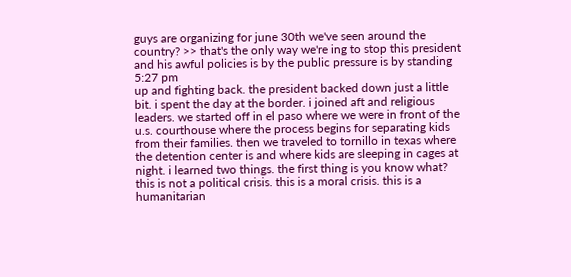guys are organizing for june 30th we've seen around the country? >> that's the only way we're ing to stop this president and his awful policies is by the public pressure is by standing
5:27 pm
up and fighting back. the president backed down just a little bit. i spent the day at the border. i joined aft and religious leaders. we started off in el paso where we were in front of the u.s. courthouse where the process begins for separating kids from their families. then we traveled to tornillo in texas where the detention center is and where kids are sleeping in cages at night. i learned two things. the first thing is you know what? this is not a political crisis. this is a moral crisis. this is a humanitarian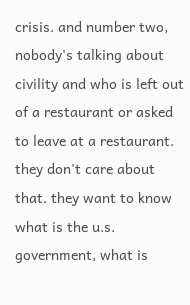crisis. and number two, nobody's talking about civility and who is left out of a restaurant or asked to leave at a restaurant. they don't care about that. they want to know what is the u.s. government, what is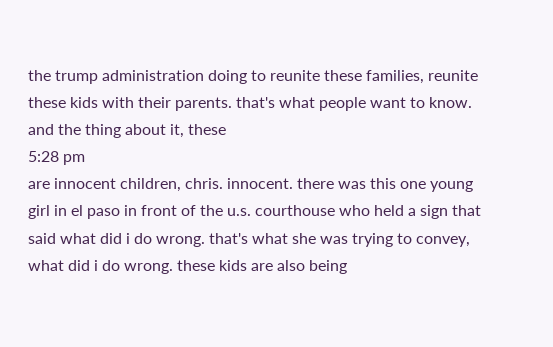the trump administration doing to reunite these families, reunite these kids with their parents. that's what people want to know. and the thing about it, these
5:28 pm
are innocent children, chris. innocent. there was this one young girl in el paso in front of the u.s. courthouse who held a sign that said what did i do wrong. that's what she was trying to convey, what did i do wrong. these kids are also being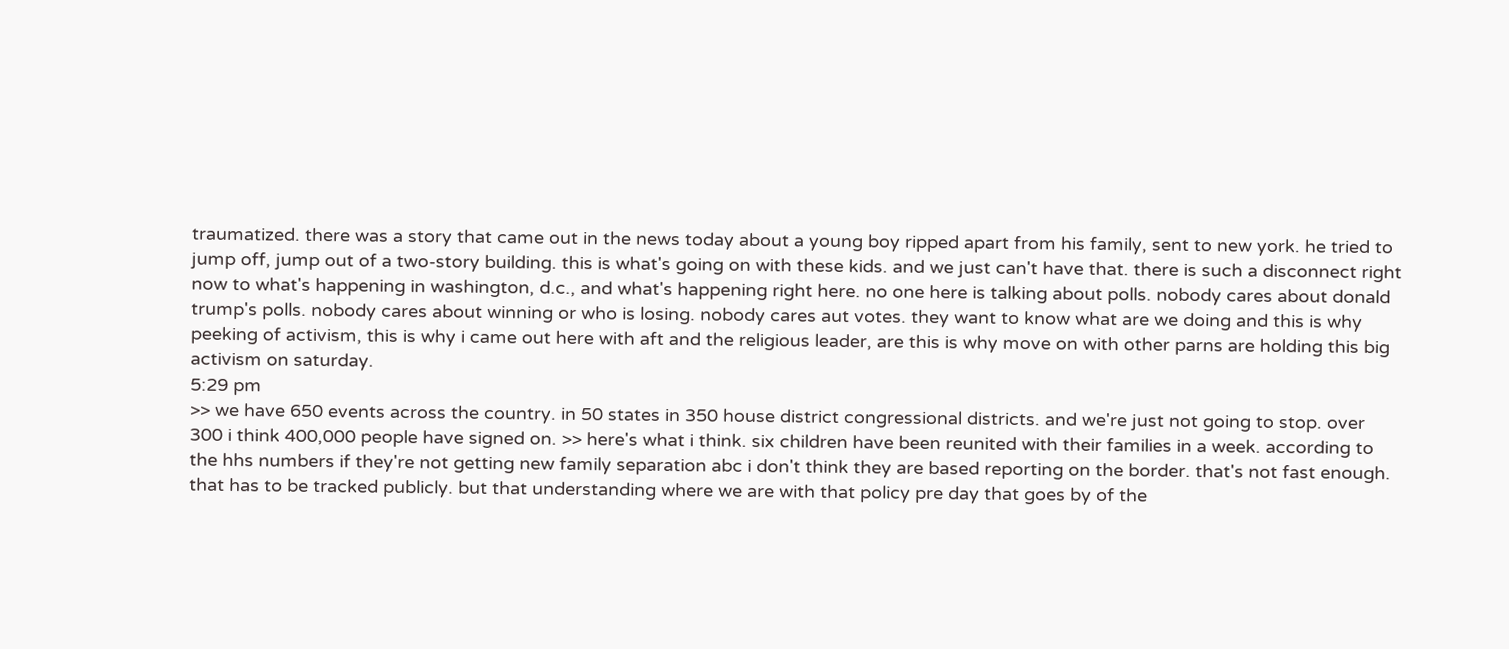traumatized. there was a story that came out in the news today about a young boy ripped apart from his family, sent to new york. he tried to jump off, jump out of a two-story building. this is what's going on with these kids. and we just can't have that. there is such a disconnect right now to what's happening in washington, d.c., and what's happening right here. no one here is talking about polls. nobody cares about donald trump's polls. nobody cares about winning or who is losing. nobody cares aut votes. they want to know what are we doing and this is why peeking of activism, this is why i came out here with aft and the religious leader, are this is why move on with other parns are holding this big activism on saturday.
5:29 pm
>> we have 650 events across the country. in 50 states in 350 house district congressional districts. and we're just not going to stop. over 300 i think 400,000 people have signed on. >> here's what i think. six children have been reunited with their families in a week. according to the hhs numbers if they're not getting new family separation abc i don't think they are based reporting on the border. that's not fast enough. that has to be tracked publicly. but that understanding where we are with that policy pre day that goes by of the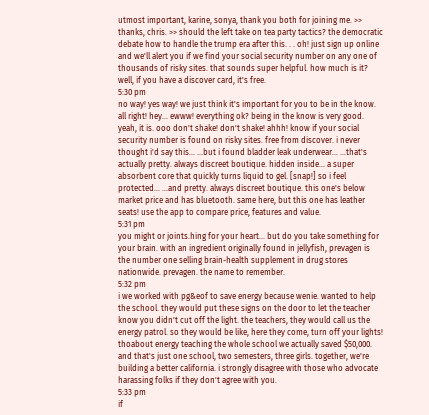utmost important, karine, sonya, thank you both for joining me. >> thanks, chris. >> should the left take on tea party tactics? the democratic debate how to handle the trump era after this. . . oh! just sign up online and we'll alert you if we find your social security number on any one of thousands of risky sites. that sounds super helpful. how much is it? well, if you have a discover card, it's free.
5:30 pm
no way! yes way! we just think it's important for you to be in the know. all right! hey... ewww! everything ok? being in the know is very good. yeah, it is. ooo don't shake! don't shake! ahhh! know if your social security number is found on risky sites. free from discover. i never thought i'd say this... ...but i found bladder leak underwear... ...that's actually pretty. always discreet boutique. hidden inside... a super absorbent core that quickly turns liquid to gel. [snap!] so i feel protected... ...and pretty. always discreet boutique. this one's below market price and has bluetooth. same here, but this one has leather seats! use the app to compare price, features and value.
5:31 pm
you might or joints.hing for your heart... but do you take something for your brain. with an ingredient originally found in jellyfish, prevagen is the number one selling brain-health supplement in drug stores nationwide. prevagen. the name to remember.
5:32 pm
i we worked with pg&eof to save energy because wenie. wanted to help the school. they would put these signs on the door to let the teacher know you didn't cut off the light. the teachers, they would call us the energy patrol. so they would be like, here they come, turn off your lights! thoabout energy teaching the whole school we actually saved $50,000. and that's just one school, two semesters, three girls. together, we're building a better california. i strongly disagree with those who advocate harassing folks if they don't agree with you.
5:33 pm
if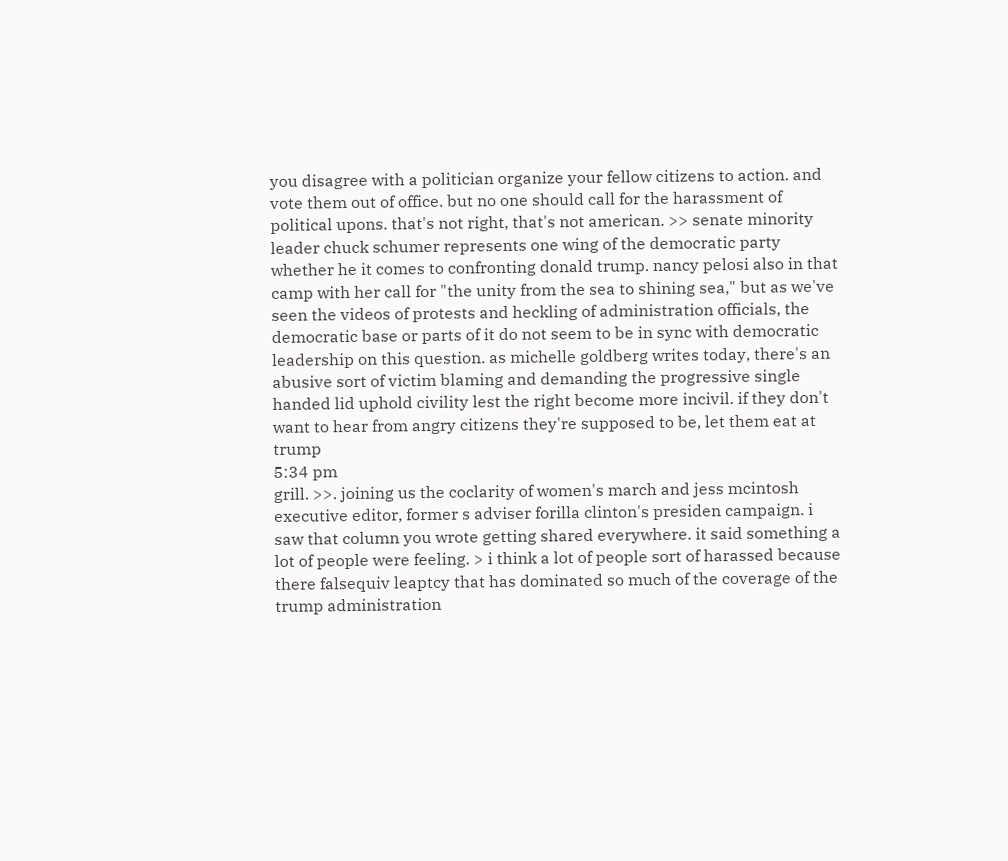you disagree with a politician organize your fellow citizens to action. and vote them out of office. but no one should call for the harassment of political upons. that's not right, that's not american. >> senate minority leader chuck schumer represents one wing of the democratic party whether he it comes to confronting donald trump. nancy pelosi also in that camp with her call for "the unity from the sea to shining sea," but as we've seen the videos of protests and heckling of administration officials, the democratic base or parts of it do not seem to be in sync with democratic leadership on this question. as michelle goldberg writes today, there's an abusive sort of victim blaming and demanding the progressive single handed lid uphold civility lest the right become more incivil. if they don't want to hear from angry citizens they're supposed to be, let them eat at trump
5:34 pm
grill. >>. joining us the coclarity of women's march and jess mcintosh executive editor, former s adviser forilla clinton's presiden campaign. i saw that column you wrote getting shared everywhere. it said something a lot of people were feeling. > i think a lot of people sort of harassed because there falsequiv leaptcy that has dominated so much of the coverage of the trump administration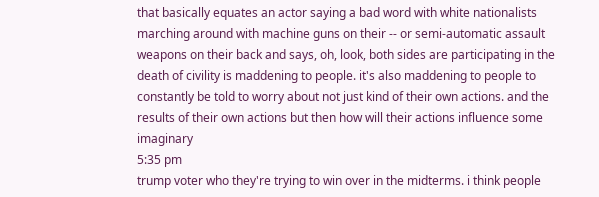that basically equates an actor saying a bad word with white nationalists marching around with machine guns on their -- or semi-automatic assault weapons on their back and says, oh, look, both sides are participating in the death of civility is maddening to people. it's also maddening to people to constantly be told to worry about not just kind of their own actions. and the results of their own actions but then how will their actions influence some imaginary
5:35 pm
trump voter who they're trying to win over in the midterms. i think people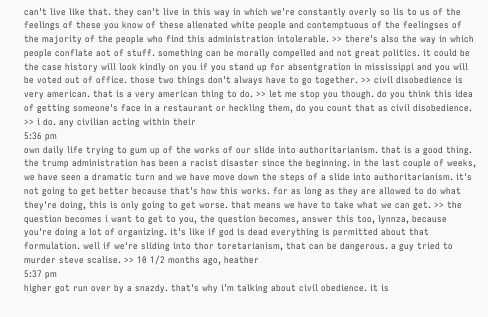can't live like that. they can't live in this way in which we're constantly overly so lis to us of the feelings of these you know of these alienated white people and contemptuous of the feelingses of the majority of the people who find this administration intolerable. >> there's also the way in which people conflate aot of stuff. something can be morally compelled and not great politics. it could be the case history will look kindly on you if you stand up for absentgration in mississippi and you will be voted out of office. those two things don't always have to go together. >> civil disobedience is very american. that is a very american thing to do. >> let me stop you though. do you think this idea of getting someone's face in a restaurant or heckling them, do you count that as civil disobedience. >> i do. any civilian acting within their
5:36 pm
own daily life trying to gum up of the works of our slide into authoritarianism. that is a good thing. the trump administration has been a racist disaster since the beginning. in the last couple of weeks, we have seen a dramatic turn and we have move down the steps of a slide into authoritarianism. it's not going to get better because that's how this works. for as long as they are allowed to do what they're doing, this is only going to get worse. that means we have to take what we can get. >> the question becomes i want to get to you, the question becomes, answer this too, lynnza, because you're doing a lot of organizing. it's like if god is dead everything is permitted about that formulation. well if we're sliding into thor toretarianism, that can be dangerous. a guy tried to murder steve scalise. >> 10 1/2 months ago, heather
5:37 pm
higher got run over by a snazdy. that's why i'm talking about civil obedience. it is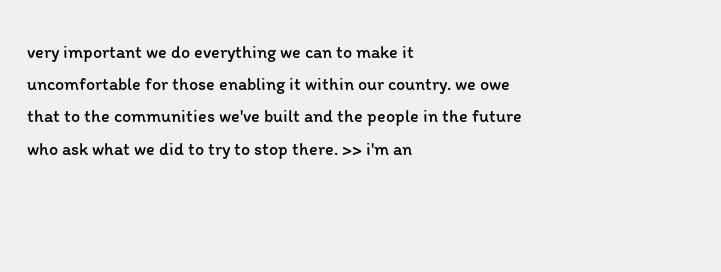very important we do everything we can to make it uncomfortable for those enabling it within our country. we owe that to the communities we've built and the people in the future who ask what we did to try to stop there. >> i'm an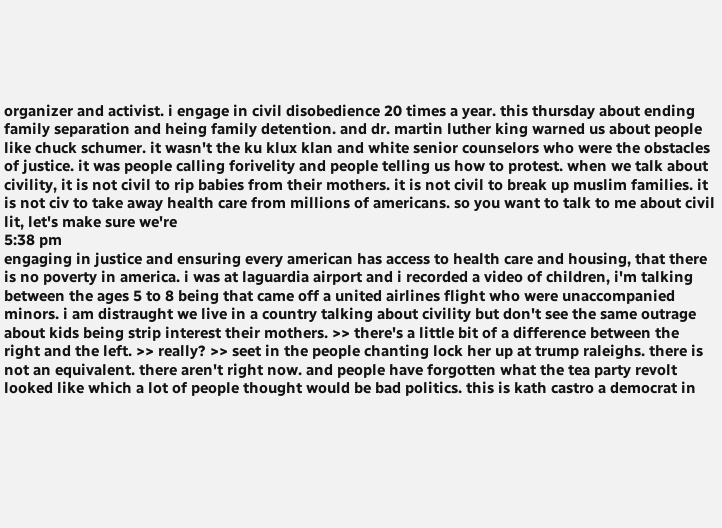organizer and activist. i engage in civil disobedience 20 times a year. this thursday about ending family separation and heing family detention. and dr. martin luther king warned us about people like chuck schumer. it wasn't the ku klux klan and white senior counselors who were the obstacles of justice. it was people calling forivelity and people telling us how to protest. when we talk about civility, it is not civil to rip babies from their mothers. it is not civil to break up muslim families. it is not civ to take away health care from millions of americans. so you want to talk to me about civil lit, let's make sure we're
5:38 pm
engaging in justice and ensuring every american has access to health care and housing, that there is no poverty in america. i was at laguardia airport and i recorded a video of children, i'm talking between the ages 5 to 8 being that came off a united airlines flight who were unaccompanied minors. i am distraught we live in a country talking about civility but don't see the same outrage about kids being strip interest their mothers. >> there's a little bit of a difference between the right and the left. >> really? >> seet in the people chanting lock her up at trump raleighs. there is not an equivalent. there aren't right now. and people have forgotten what the tea party revolt looked like which a lot of people thought would be bad politics. this is kath castro a democrat in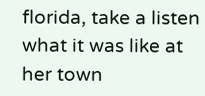florida, take a listen what it was like at her town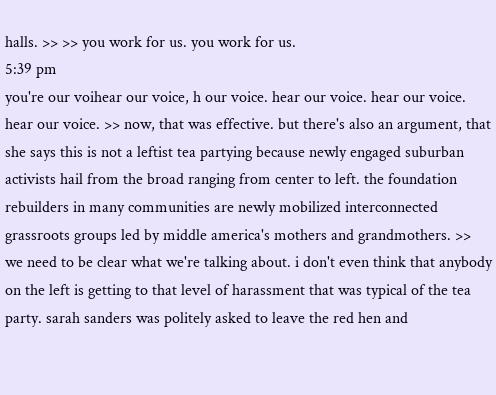halls. >> >> you work for us. you work for us.
5:39 pm
you're our voihear our voice, h our voice. hear our voice. hear our voice. hear our voice. >> now, that was effective. but there's also an argument, that she says this is not a leftist tea partying because newly engaged suburban activists hail from the broad ranging from center to left. the foundation rebuilders in many communities are newly mobilized interconnected grassroots groups led by middle america's mothers and grandmothers. >> we need to be clear what we're talking about. i don't even think that anybody on the left is getting to that level of harassment that was typical of the tea party. sarah sanders was politely asked to leave the red hen and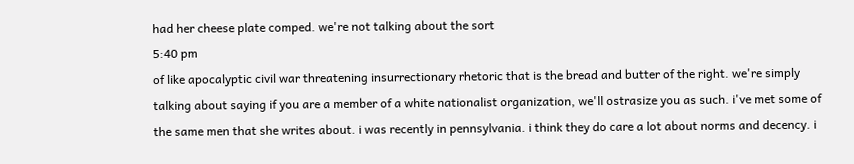had her cheese plate comped. we're not talking about the sort
5:40 pm
of like apocalyptic civil war threatening insurrectionary rhetoric that is the bread and butter of the right. we're simply talking about saying if you are a member of a white nationalist organization, we'll ostrasize you as such. i've met some of the same men that she writes about. i was recently in pennsylvania. i think they do care a lot about norms and decency. i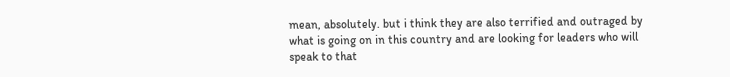mean, absolutely. but i think they are also terrified and outraged by what is going on in this country and are looking for leaders who will speak to that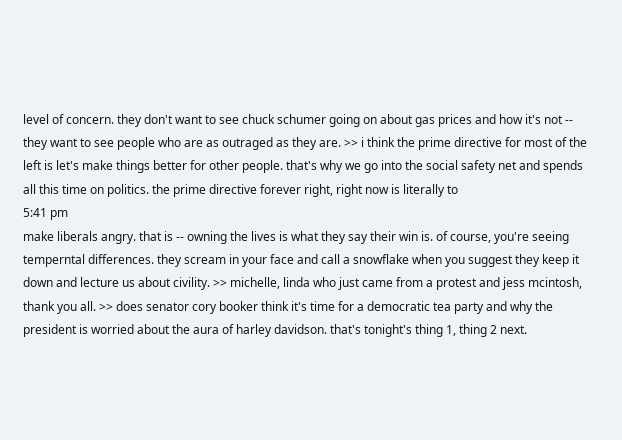level of concern. they don't want to see chuck schumer going on about gas prices and how it's not -- they want to see people who are as outraged as they are. >> i think the prime directive for most of the left is let's make things better for other people. that's why we go into the social safety net and spends all this time on politics. the prime directive forever right, right now is literally to
5:41 pm
make liberals angry. that is -- owning the lives is what they say their win is. of course, you're seeing temperntal differences. they scream in your face and call a snowflake when you suggest they keep it down and lecture us about civility. >> michelle, linda who just came from a protest and jess mcintosh, thank you all. >> does senator cory booker think it's time for a democratic tea party and why the president is worried about the aura of harley davidson. that's tonight's thing 1, thing 2 next.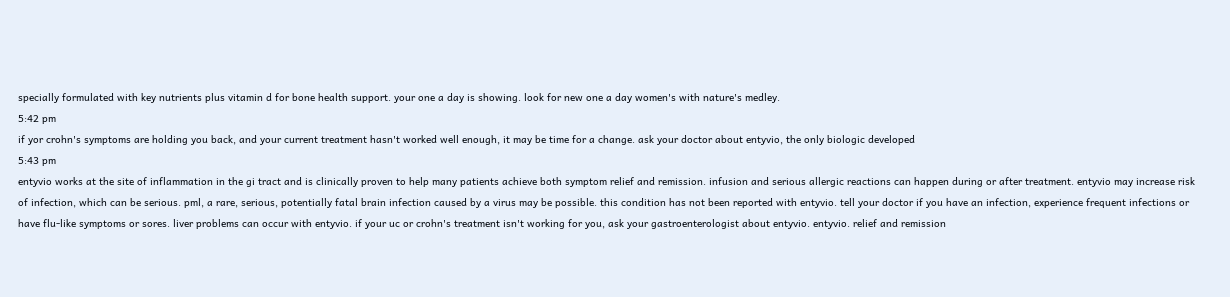specially formulated with key nutrients plus vitamin d for bone health support. your one a day is showing. look for new one a day women's with nature's medley.
5:42 pm
if yor crohn's symptoms are holding you back, and your current treatment hasn't worked well enough, it may be time for a change. ask your doctor about entyvio, the only biologic developed
5:43 pm
entyvio works at the site of inflammation in the gi tract and is clinically proven to help many patients achieve both symptom relief and remission. infusion and serious allergic reactions can happen during or after treatment. entyvio may increase risk of infection, which can be serious. pml, a rare, serious, potentially fatal brain infection caused by a virus may be possible. this condition has not been reported with entyvio. tell your doctor if you have an infection, experience frequent infections or have flu-like symptoms or sores. liver problems can occur with entyvio. if your uc or crohn's treatment isn't working for you, ask your gastroenterologist about entyvio. entyvio. relief and remission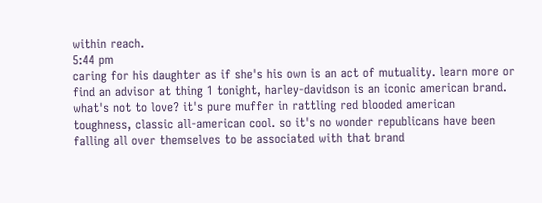within reach.
5:44 pm
caring for his daughter as if she's his own is an act of mutuality. learn more or find an advisor at thing 1 tonight, harley-davidson is an iconic american brand. what's not to love? it's pure muffer in rattling red blooded american toughness, classic all-american cool. so it's no wonder republicans have been falling all over themselves to be associated with that brand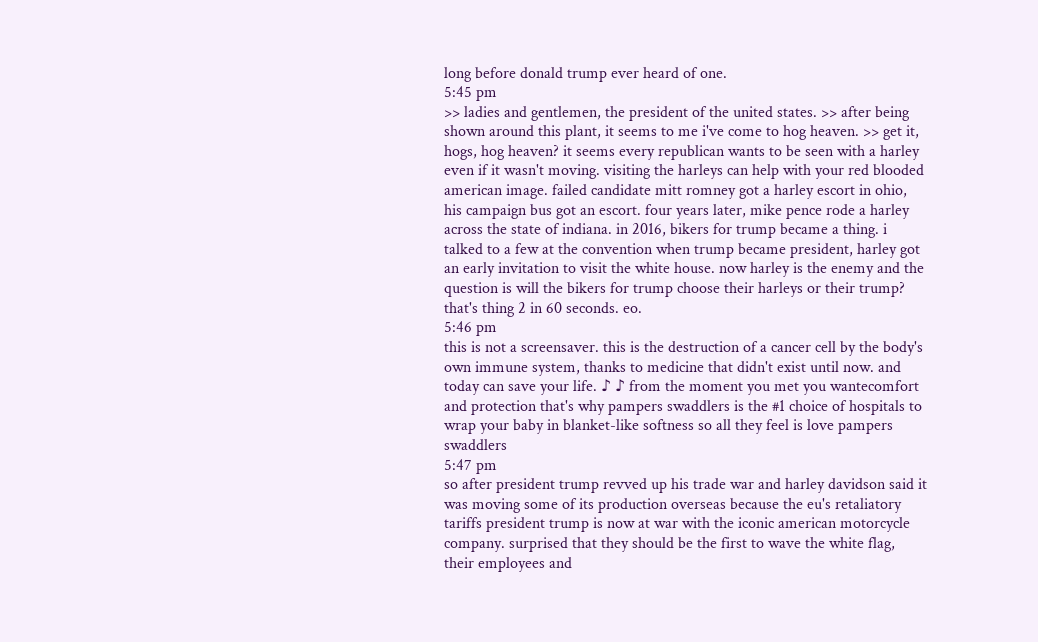long before donald trump ever heard of one.
5:45 pm
>> ladies and gentlemen, the president of the united states. >> after being shown around this plant, it seems to me i've come to hog heaven. >> get it, hogs, hog heaven? it seems every republican wants to be seen with a harley even if it wasn't moving. visiting the harleys can help with your red blooded american image. failed candidate mitt romney got a harley escort in ohio, his campaign bus got an escort. four years later, mike pence rode a harley across the state of indiana. in 2016, bikers for trump became a thing. i talked to a few at the convention when trump became president, harley got an early invitation to visit the white house. now harley is the enemy and the question is will the bikers for trump choose their harleys or their trump? that's thing 2 in 60 seconds. eo.
5:46 pm
this is not a screensaver. this is the destruction of a cancer cell by the body's own immune system, thanks to medicine that didn't exist until now. and today can save your life. ♪ ♪ from the moment you met you wantecomfort and protection that's why pampers swaddlers is the #1 choice of hospitals to wrap your baby in blanket-like softness so all they feel is love pampers swaddlers
5:47 pm
so after president trump revved up his trade war and harley davidson said it was moving some of its production overseas because the eu's retaliatory tariffs president trump is now at war with the iconic american motorcycle company. surprised that they should be the first to wave the white flag, their employees and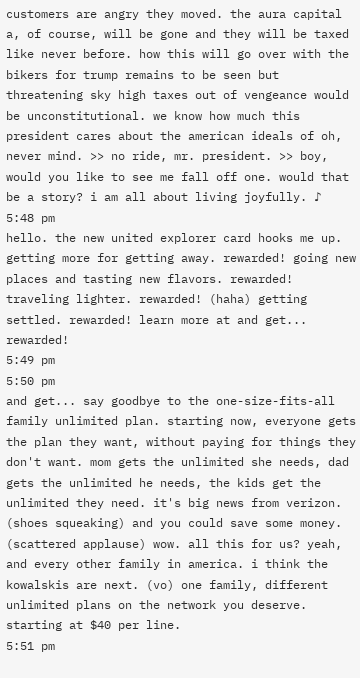customers are angry they moved. the aura capital a, of course, will be gone and they will be taxed like never before. how this will go over with the bikers for trump remains to be seen but threatening sky high taxes out of vengeance would be unconstitutional. we know how much this president cares about the american ideals of oh, never mind. >> no ride, mr. president. >> boy, would you like to see me fall off one. would that be a story? i am all about living joyfully. ♪
5:48 pm
hello. the new united explorer card hooks me up. getting more for getting away. rewarded! going new places and tasting new flavors. rewarded! traveling lighter. rewarded! (haha) getting settled. rewarded! learn more at and get... rewarded!
5:49 pm
5:50 pm
and get... say goodbye to the one-size-fits-all family unlimited plan. starting now, everyone gets the plan they want, without paying for things they don't want. mom gets the unlimited she needs, dad gets the unlimited he needs, the kids get the unlimited they need. it's big news from verizon. (shoes squeaking) and you could save some money. (scattered applause) wow. all this for us? yeah, and every other family in america. i think the kowalskis are next. (vo) one family, different unlimited plans on the network you deserve. starting at $40 per line.
5:51 pm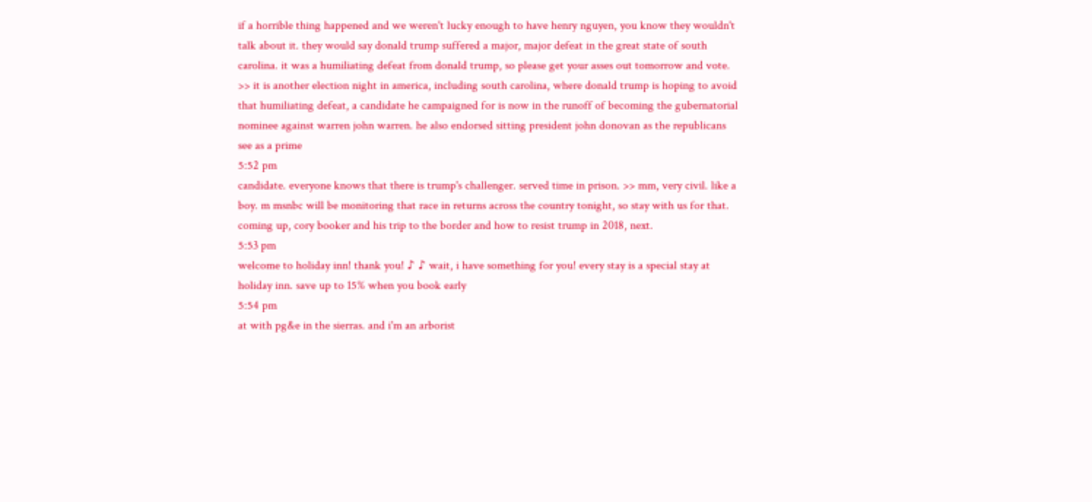if a horrible thing happened and we weren't lucky enough to have henry nguyen, you know they wouldn't talk about it. they would say donald trump suffered a major, major defeat in the great state of south carolina. it was a humiliating defeat from donald trump, so please get your asses out tomorrow and vote. >> it is another election night in america, including south carolina, where donald trump is hoping to avoid that humiliating defeat, a candidate he campaigned for is now in the runoff of becoming the gubernatorial nominee against warren john warren. he also endorsed sitting president john donovan as the republicans see as a prime
5:52 pm
candidate. everyone knows that there is trump's challenger. served time in prison. >> mm, very civil. like a boy. m msnbc will be monitoring that race in returns across the country tonight, so stay with us for that. coming up, cory booker and his trip to the border and how to resist trump in 2018, next.
5:53 pm
welcome to holiday inn! thank you! ♪ ♪ wait, i have something for you! every stay is a special stay at holiday inn. save up to 15% when you book early
5:54 pm
at with pg&e in the sierras. and i'm an arborist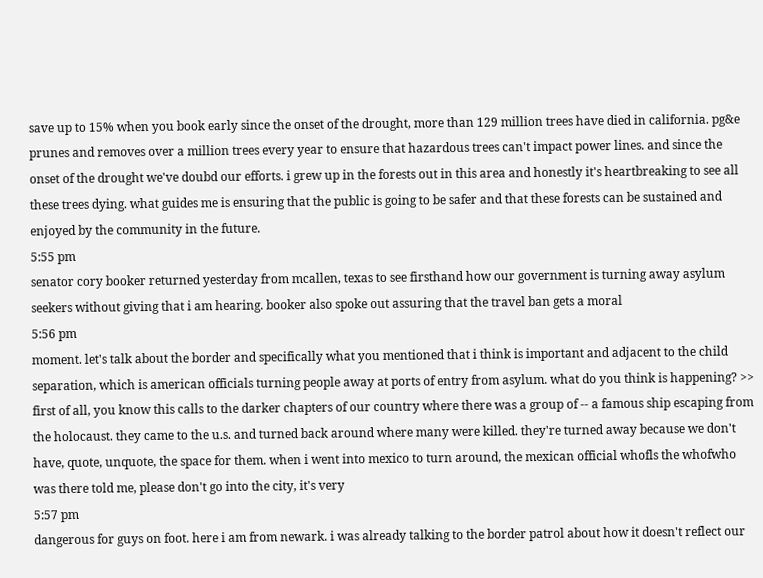save up to 15% when you book early since the onset of the drought, more than 129 million trees have died in california. pg&e prunes and removes over a million trees every year to ensure that hazardous trees can't impact power lines. and since the onset of the drought we've doubd our efforts. i grew up in the forests out in this area and honestly it's heartbreaking to see all these trees dying. what guides me is ensuring that the public is going to be safer and that these forests can be sustained and enjoyed by the community in the future.
5:55 pm
senator cory booker returned yesterday from mcallen, texas to see firsthand how our government is turning away asylum seekers without giving that i am hearing. booker also spoke out assuring that the travel ban gets a moral
5:56 pm
moment. let's talk about the border and specifically what you mentioned that i think is important and adjacent to the child separation, which is american officials turning people away at ports of entry from asylum. what do you think is happening? >> first of all, you know this calls to the darker chapters of our country where there was a group of -- a famous ship escaping from the holocaust. they came to the u.s. and turned back around where many were killed. they're turned away because we don't have, quote, unquote, the space for them. when i went into mexico to turn around, the mexican official whofls the whofwho was there told me, please don't go into the city, it's very
5:57 pm
dangerous for guys on foot. here i am from newark. i was already talking to the border patrol about how it doesn't reflect our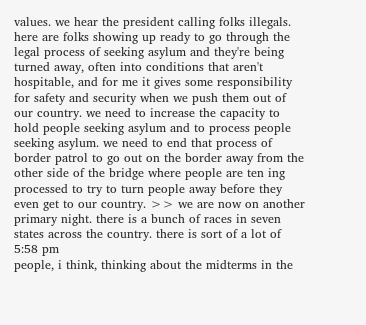values. we hear the president calling folks illegals. here are folks showing up ready to go through the legal process of seeking asylum and they're being turned away, often into conditions that aren't hospitable, and for me it gives some responsibility for safety and security when we push them out of our country. we need to increase the capacity to hold people seeking asylum and to process people seeking asylum. we need to end that process of border patrol to go out on the border away from the other side of the bridge where people are ten ing processed to try to turn people away before they even get to our country. >> we are now on another primary night. there is a bunch of races in seven states across the country. there is sort of a lot of
5:58 pm
people, i think, thinking about the midterms in the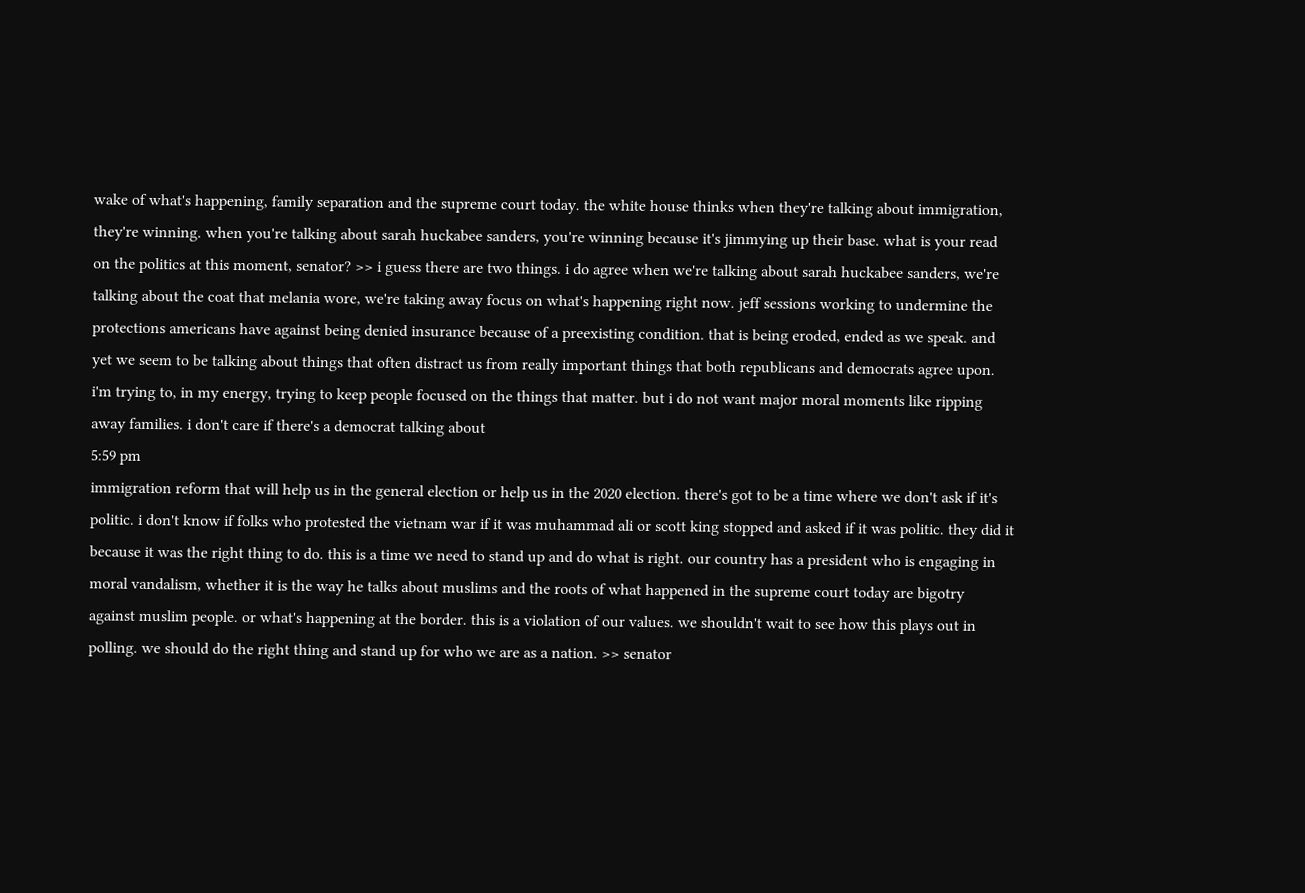wake of what's happening, family separation and the supreme court today. the white house thinks when they're talking about immigration, they're winning. when you're talking about sarah huckabee sanders, you're winning because it's jimmying up their base. what is your read on the politics at this moment, senator? >> i guess there are two things. i do agree when we're talking about sarah huckabee sanders, we're talking about the coat that melania wore, we're taking away focus on what's happening right now. jeff sessions working to undermine the protections americans have against being denied insurance because of a preexisting condition. that is being eroded, ended as we speak. and yet we seem to be talking about things that often distract us from really important things that both republicans and democrats agree upon. i'm trying to, in my energy, trying to keep people focused on the things that matter. but i do not want major moral moments like ripping away families. i don't care if there's a democrat talking about
5:59 pm
immigration reform that will help us in the general election or help us in the 2020 election. there's got to be a time where we don't ask if it's politic. i don't know if folks who protested the vietnam war if it was muhammad ali or scott king stopped and asked if it was politic. they did it because it was the right thing to do. this is a time we need to stand up and do what is right. our country has a president who is engaging in moral vandalism, whether it is the way he talks about muslims and the roots of what happened in the supreme court today are bigotry against muslim people. or what's happening at the border. this is a violation of our values. we shouldn't wait to see how this plays out in polling. we should do the right thing and stand up for who we are as a nation. >> senator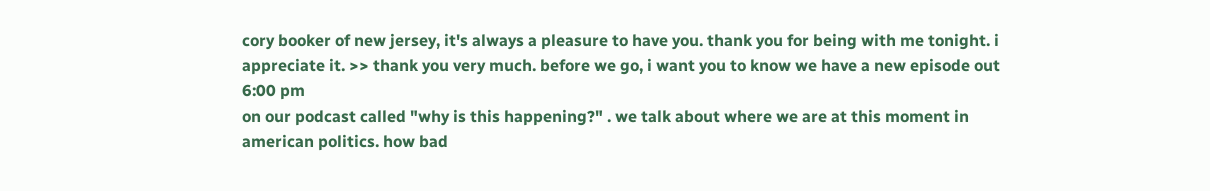cory booker of new jersey, it's always a pleasure to have you. thank you for being with me tonight. i appreciate it. >> thank you very much. before we go, i want you to know we have a new episode out
6:00 pm
on our podcast called "why is this happening?" . we talk about where we are at this moment in american politics. how bad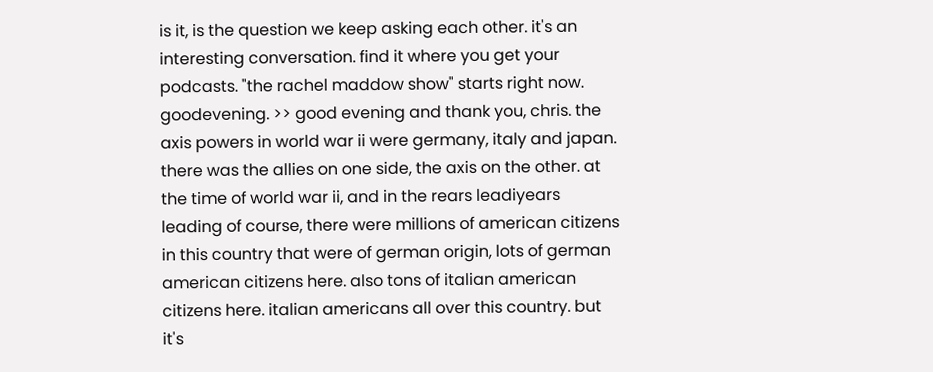is it, is the question we keep asking each other. it's an interesting conversation. find it where you get your podcasts. "the rachel maddow show" starts right now. goodevening. >> good evening and thank you, chris. the axis powers in world war ii were germany, italy and japan. there was the allies on one side, the axis on the other. at the time of world war ii, and in the rears leadiyears leading of course, there were millions of american citizens in this country that were of german origin, lots of german american citizens here. also tons of italian american citizens here. italian americans all over this country. but it's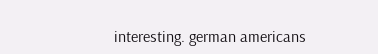interesting. german americans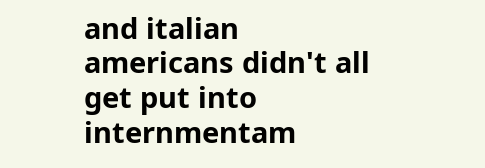and italian americans didn't all get put into internmentam